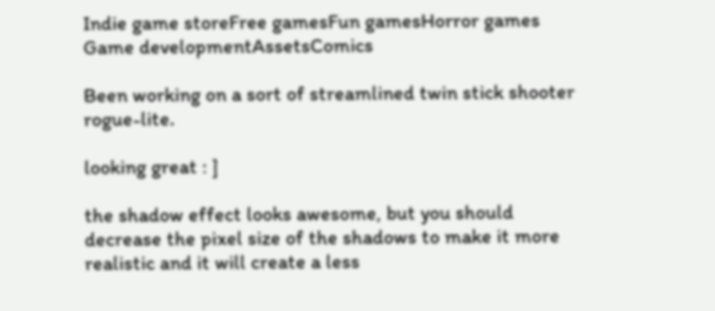Indie game storeFree gamesFun gamesHorror games
Game developmentAssetsComics

Been working on a sort of streamlined twin stick shooter rogue-lite.

looking great : ]

the shadow effect looks awesome, but you should decrease the pixel size of the shadows to make it more realistic and it will create a less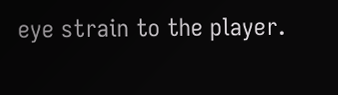eye strain to the player.